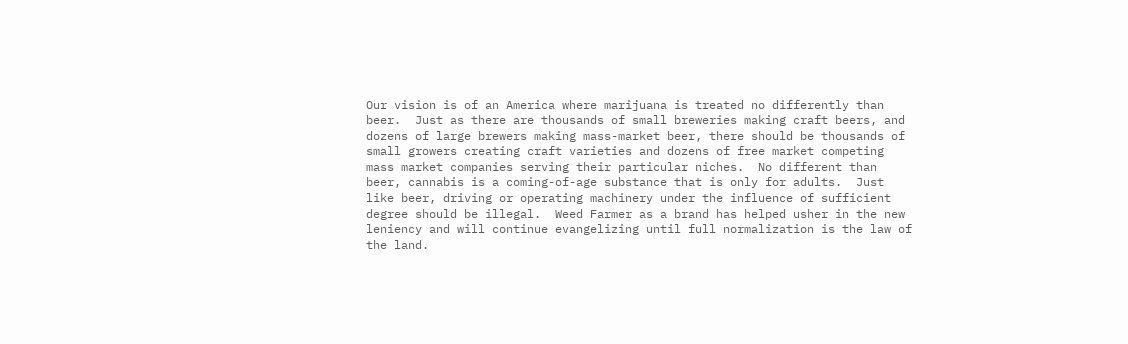Our vision is of an America where marijuana is treated no differently than beer.  Just as there are thousands of small breweries making craft beers, and dozens of large brewers making mass-market beer, there should be thousands of small growers creating craft varieties and dozens of free market competing mass market companies serving their particular niches.  No different than beer, cannabis is a coming-of-age substance that is only for adults.  Just like beer, driving or operating machinery under the influence of sufficient degree should be illegal.  Weed Farmer as a brand has helped usher in the new leniency and will continue evangelizing until full normalization is the law of the land.